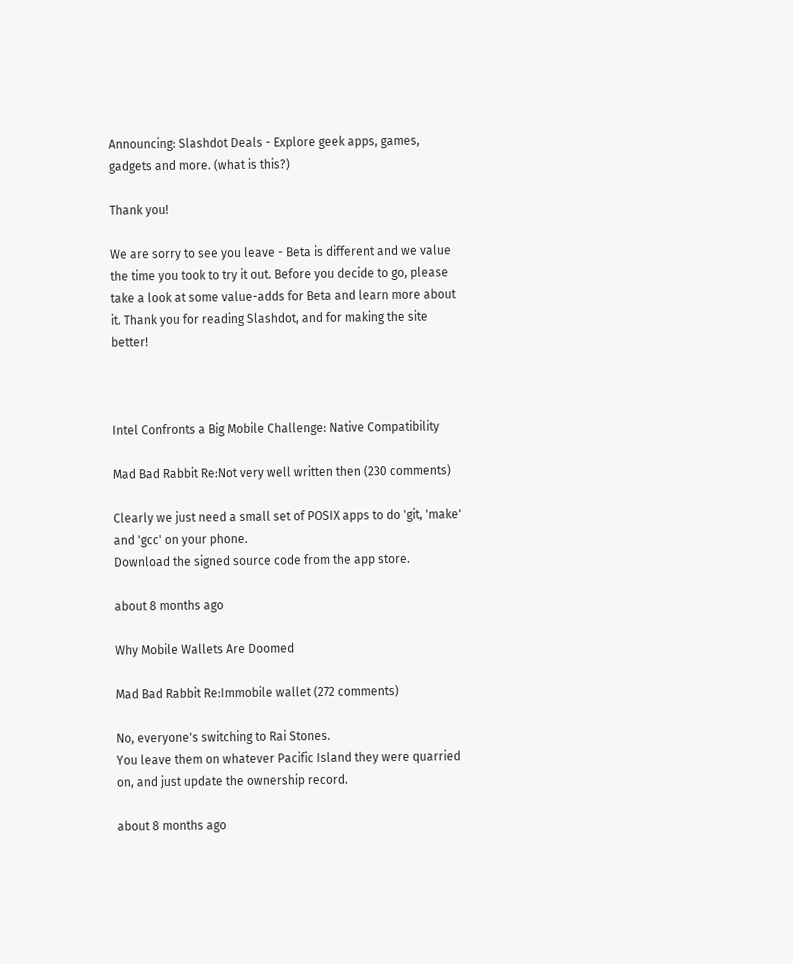Announcing: Slashdot Deals - Explore geek apps, games, gadgets and more. (what is this?)

Thank you!

We are sorry to see you leave - Beta is different and we value the time you took to try it out. Before you decide to go, please take a look at some value-adds for Beta and learn more about it. Thank you for reading Slashdot, and for making the site better!



Intel Confronts a Big Mobile Challenge: Native Compatibility

Mad Bad Rabbit Re:Not very well written then (230 comments)

Clearly we just need a small set of POSIX apps to do 'git, 'make' and 'gcc' on your phone.
Download the signed source code from the app store.

about 8 months ago

Why Mobile Wallets Are Doomed

Mad Bad Rabbit Re:Immobile wallet (272 comments)

No, everyone's switching to Rai Stones.
You leave them on whatever Pacific Island they were quarried on, and just update the ownership record.

about 8 months ago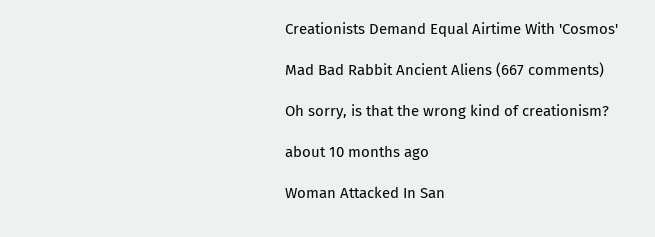Creationists Demand Equal Airtime With 'Cosmos'

Mad Bad Rabbit Ancient Aliens (667 comments)

Oh sorry, is that the wrong kind of creationism?

about 10 months ago

Woman Attacked In San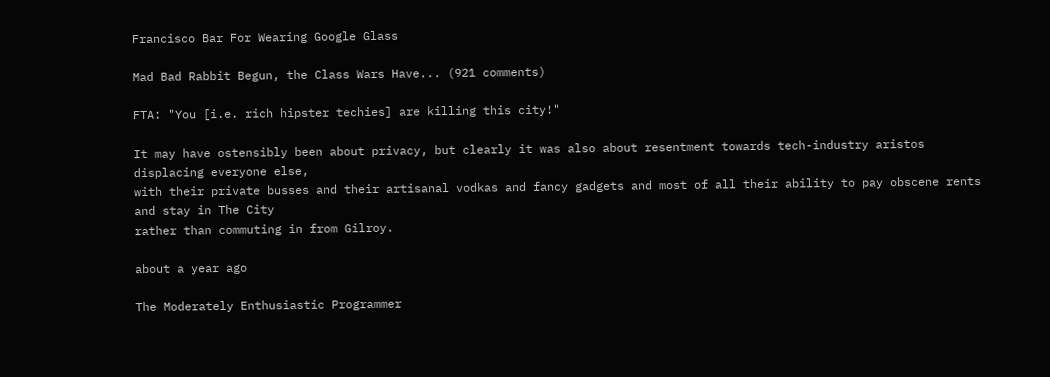Francisco Bar For Wearing Google Glass

Mad Bad Rabbit Begun, the Class Wars Have... (921 comments)

FTA: "You [i.e. rich hipster techies] are killing this city!"

It may have ostensibly been about privacy, but clearly it was also about resentment towards tech-industry aristos displacing everyone else,
with their private busses and their artisanal vodkas and fancy gadgets and most of all their ability to pay obscene rents and stay in The City
rather than commuting in from Gilroy.

about a year ago

The Moderately Enthusiastic Programmer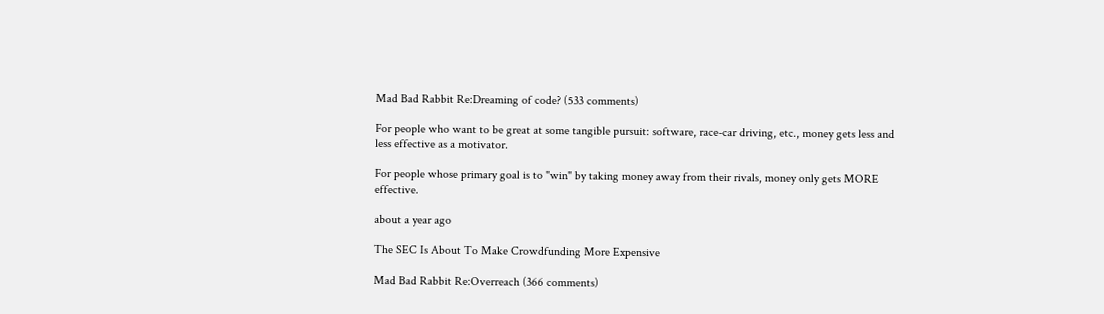Mad Bad Rabbit Re:Dreaming of code? (533 comments)

For people who want to be great at some tangible pursuit: software, race-car driving, etc., money gets less and less effective as a motivator.

For people whose primary goal is to "win" by taking money away from their rivals, money only gets MORE effective.

about a year ago

The SEC Is About To Make Crowdfunding More Expensive

Mad Bad Rabbit Re:Overreach (366 comments)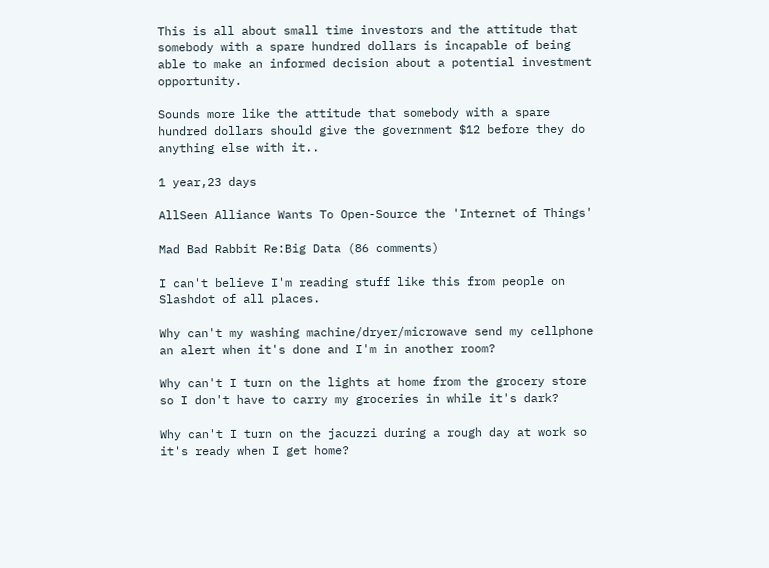This is all about small time investors and the attitude that somebody with a spare hundred dollars is incapable of being able to make an informed decision about a potential investment opportunity.

Sounds more like the attitude that somebody with a spare hundred dollars should give the government $12 before they do anything else with it..

1 year,23 days

AllSeen Alliance Wants To Open-Source the 'Internet of Things'

Mad Bad Rabbit Re:Big Data (86 comments)

I can't believe I'm reading stuff like this from people on Slashdot of all places.

Why can't my washing machine/dryer/microwave send my cellphone an alert when it's done and I'm in another room?

Why can't I turn on the lights at home from the grocery store so I don't have to carry my groceries in while it's dark?

Why can't I turn on the jacuzzi during a rough day at work so it's ready when I get home?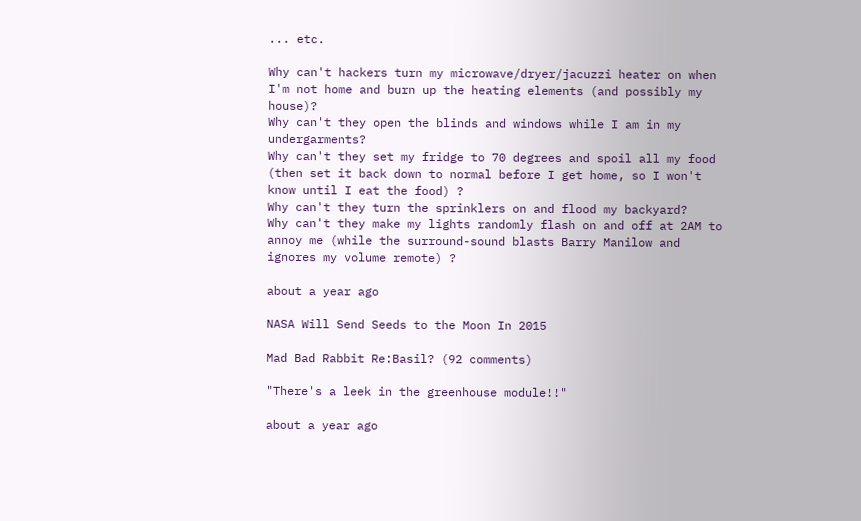... etc.

Why can't hackers turn my microwave/dryer/jacuzzi heater on when I'm not home and burn up the heating elements (and possibly my house)?
Why can't they open the blinds and windows while I am in my undergarments?
Why can't they set my fridge to 70 degrees and spoil all my food (then set it back down to normal before I get home, so I won't know until I eat the food) ?
Why can't they turn the sprinklers on and flood my backyard?
Why can't they make my lights randomly flash on and off at 2AM to annoy me (while the surround-sound blasts Barry Manilow and ignores my volume remote) ?

about a year ago

NASA Will Send Seeds to the Moon In 2015

Mad Bad Rabbit Re:Basil? (92 comments)

"There's a leek in the greenhouse module!!"

about a year ago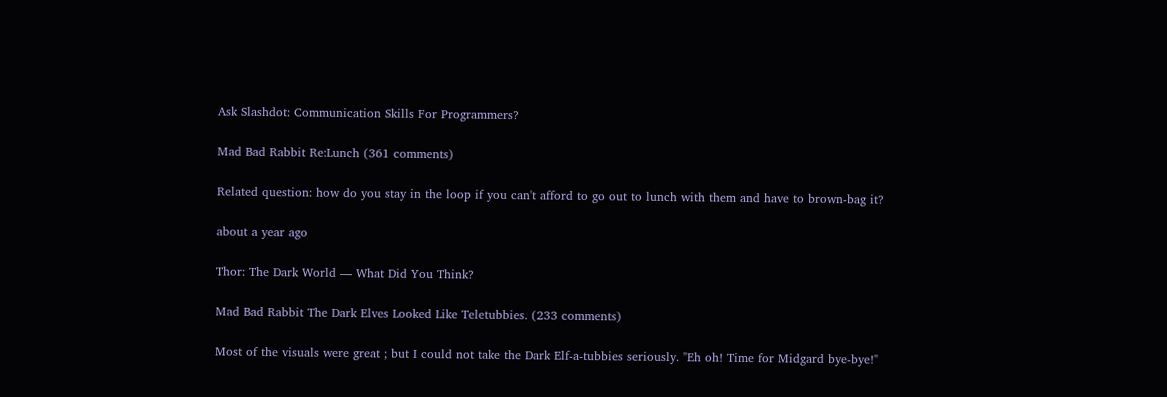Ask Slashdot: Communication Skills For Programmers?

Mad Bad Rabbit Re:Lunch (361 comments)

Related question: how do you stay in the loop if you can't afford to go out to lunch with them and have to brown-bag it?

about a year ago

Thor: The Dark World — What Did You Think?

Mad Bad Rabbit The Dark Elves Looked Like Teletubbies. (233 comments)

Most of the visuals were great ; but I could not take the Dark Elf-a-tubbies seriously. "Eh oh! Time for Midgard bye-bye!"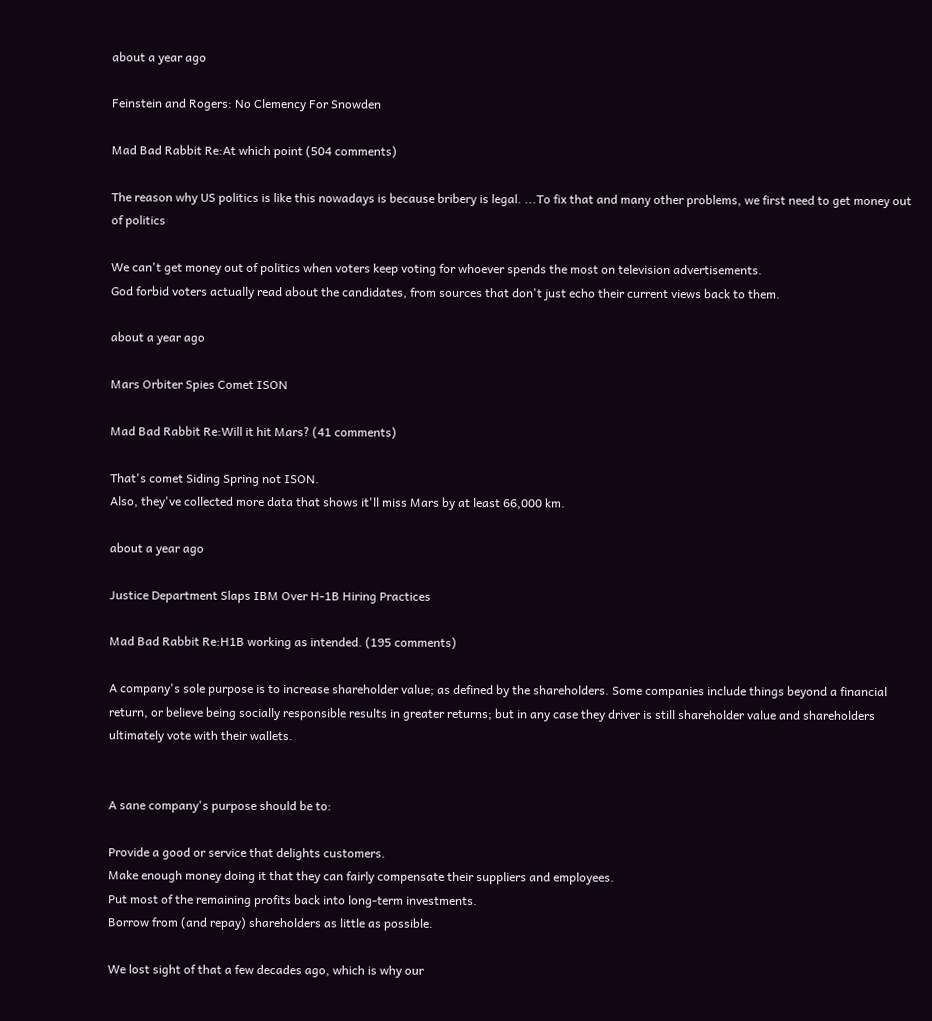about a year ago

Feinstein and Rogers: No Clemency For Snowden

Mad Bad Rabbit Re:At which point (504 comments)

The reason why US politics is like this nowadays is because bribery is legal. ...To fix that and many other problems, we first need to get money out of politics

We can't get money out of politics when voters keep voting for whoever spends the most on television advertisements.
God forbid voters actually read about the candidates, from sources that don't just echo their current views back to them.

about a year ago

Mars Orbiter Spies Comet ISON

Mad Bad Rabbit Re:Will it hit Mars? (41 comments)

That's comet Siding Spring not ISON.
Also, they've collected more data that shows it'll miss Mars by at least 66,000 km.

about a year ago

Justice Department Slaps IBM Over H-1B Hiring Practices

Mad Bad Rabbit Re:H1B working as intended. (195 comments)

A company's sole purpose is to increase shareholder value; as defined by the shareholders. Some companies include things beyond a financial return, or believe being socially responsible results in greater returns; but in any case they driver is still shareholder value and shareholders ultimately vote with their wallets.


A sane company's purpose should be to:

Provide a good or service that delights customers.
Make enough money doing it that they can fairly compensate their suppliers and employees.
Put most of the remaining profits back into long-term investments.
Borrow from (and repay) shareholders as little as possible.

We lost sight of that a few decades ago, which is why our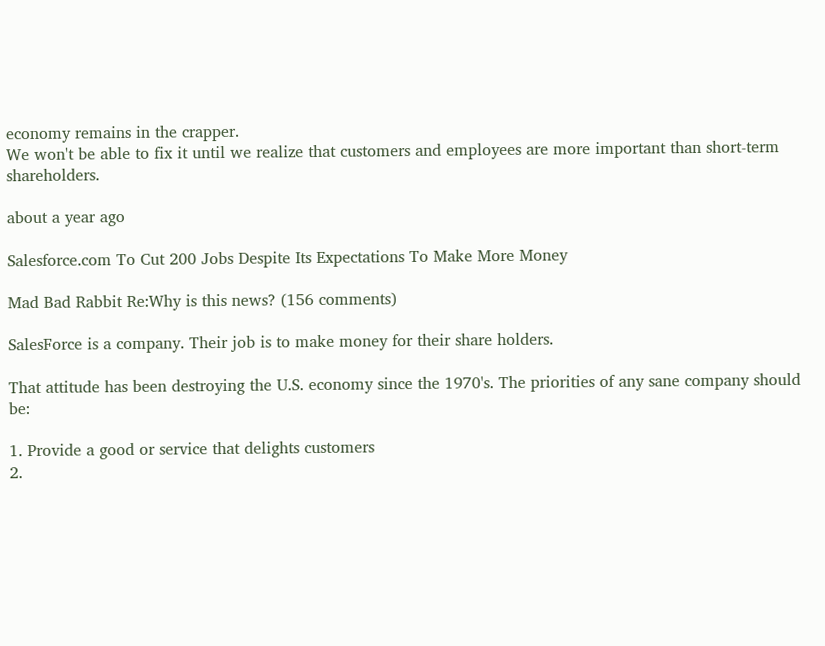economy remains in the crapper.
We won't be able to fix it until we realize that customers and employees are more important than short-term shareholders.

about a year ago

Salesforce.com To Cut 200 Jobs Despite Its Expectations To Make More Money

Mad Bad Rabbit Re:Why is this news? (156 comments)

SalesForce is a company. Their job is to make money for their share holders.

That attitude has been destroying the U.S. economy since the 1970's. The priorities of any sane company should be:

1. Provide a good or service that delights customers
2.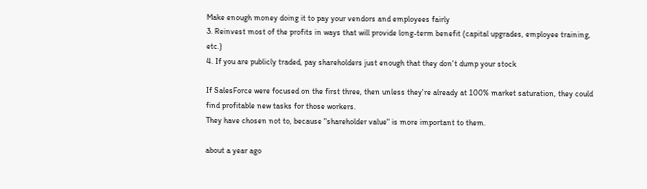Make enough money doing it to pay your vendors and employees fairly
3. Reinvest most of the profits in ways that will provide long-term benefit (capital upgrades, employee training, etc.)
4. If you are publicly traded, pay shareholders just enough that they don't dump your stock

If SalesForce were focused on the first three, then unless they're already at 100% market saturation, they could find profitable new tasks for those workers.
They have chosen not to, because "shareholder value" is more important to them.

about a year ago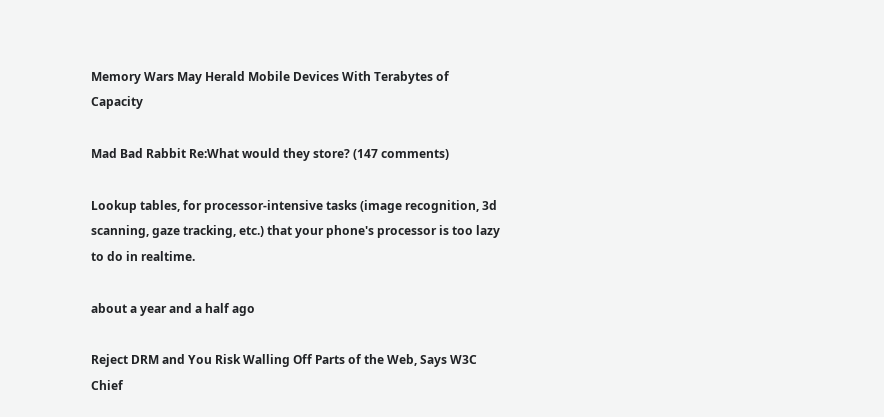Memory Wars May Herald Mobile Devices With Terabytes of Capacity

Mad Bad Rabbit Re:What would they store? (147 comments)

Lookup tables, for processor-intensive tasks (image recognition, 3d scanning, gaze tracking, etc.) that your phone's processor is too lazy to do in realtime.

about a year and a half ago

Reject DRM and You Risk Walling Off Parts of the Web, Says W3C Chief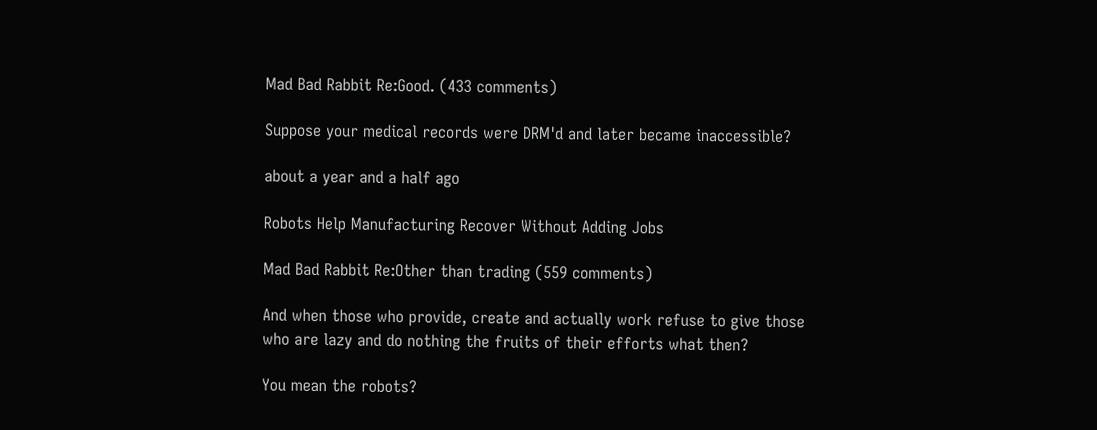Mad Bad Rabbit Re:Good. (433 comments)

Suppose your medical records were DRM'd and later became inaccessible?

about a year and a half ago

Robots Help Manufacturing Recover Without Adding Jobs

Mad Bad Rabbit Re:Other than trading (559 comments)

And when those who provide, create and actually work refuse to give those who are lazy and do nothing the fruits of their efforts what then?

You mean the robots?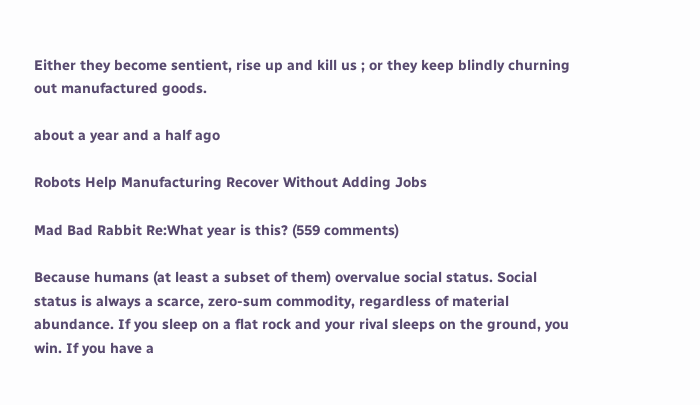Either they become sentient, rise up and kill us ; or they keep blindly churning out manufactured goods.

about a year and a half ago

Robots Help Manufacturing Recover Without Adding Jobs

Mad Bad Rabbit Re:What year is this? (559 comments)

Because humans (at least a subset of them) overvalue social status. Social status is always a scarce, zero-sum commodity, regardless of material abundance. If you sleep on a flat rock and your rival sleeps on the ground, you win. If you have a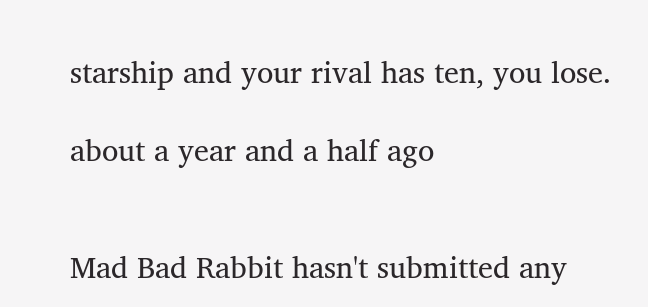starship and your rival has ten, you lose.

about a year and a half ago


Mad Bad Rabbit hasn't submitted any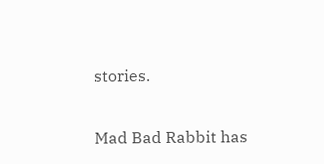stories.


Mad Bad Rabbit has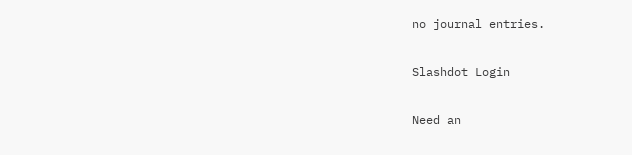no journal entries.

Slashdot Login

Need an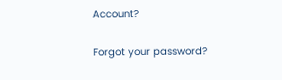Account?

Forgot your password?